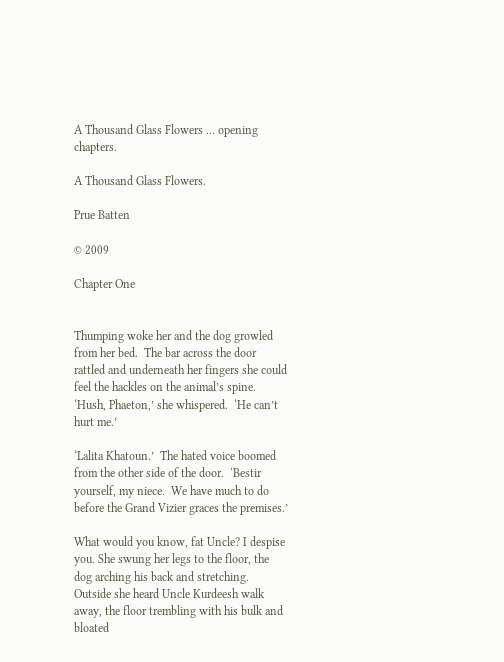A Thousand Glass Flowers … opening chapters.

A Thousand Glass Flowers.

Prue Batten

© 2009

Chapter One


Thumping woke her and the dog growled from her bed.  The bar across the door rattled and underneath her fingers she could feel the hackles on the animal’s spine.  ‘Hush, Phaeton,’ she whispered.  ‘He can’t hurt me.’

‘Lalita Khatoun.’  The hated voice boomed from the other side of the door.  ‘Bestir yourself, my niece.  We have much to do before the Grand Vizier graces the premises.’

What would you know, fat Uncle? I despise you. She swung her legs to the floor, the dog arching his back and stretching.  Outside she heard Uncle Kurdeesh walk away, the floor trembling with his bulk and bloated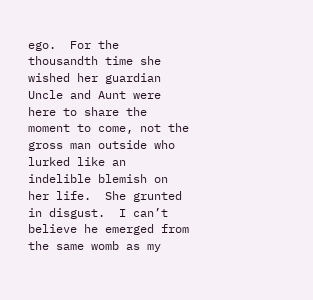ego.  For the thousandth time she wished her guardian Uncle and Aunt were here to share the moment to come, not the gross man outside who lurked like an indelible blemish on her life.  She grunted in disgust.  I can’t believe he emerged from the same womb as my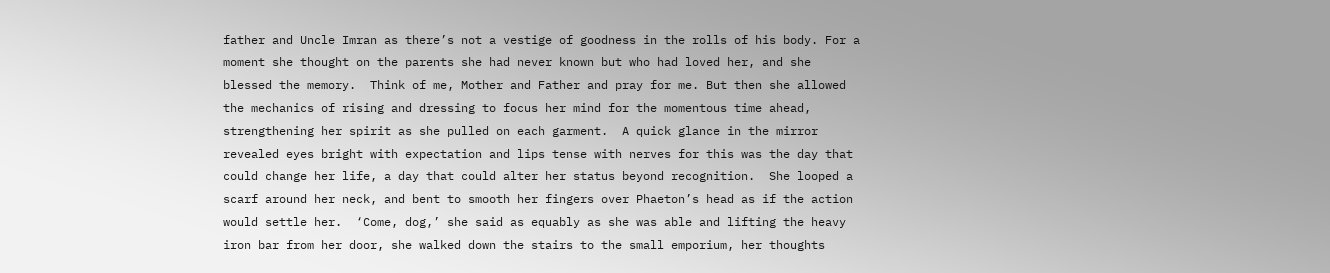father and Uncle Imran as there’s not a vestige of goodness in the rolls of his body. For a moment she thought on the parents she had never known but who had loved her, and she blessed the memory.  Think of me, Mother and Father and pray for me. But then she allowed the mechanics of rising and dressing to focus her mind for the momentous time ahead, strengthening her spirit as she pulled on each garment.  A quick glance in the mirror revealed eyes bright with expectation and lips tense with nerves for this was the day that could change her life, a day that could alter her status beyond recognition.  She looped a scarf around her neck, and bent to smooth her fingers over Phaeton’s head as if the action would settle her.  ‘Come, dog,’ she said as equably as she was able and lifting the heavy iron bar from her door, she walked down the stairs to the small emporium, her thoughts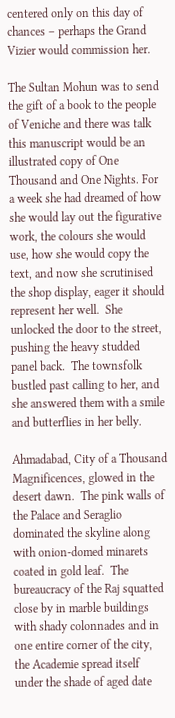centered only on this day of chances – perhaps the Grand Vizier would commission her.

The Sultan Mohun was to send the gift of a book to the people of Veniche and there was talk this manuscript would be an illustrated copy of One Thousand and One Nights. For a week she had dreamed of how she would lay out the figurative work, the colours she would use, how she would copy the text, and now she scrutinised the shop display, eager it should represent her well.  She unlocked the door to the street, pushing the heavy studded panel back.  The townsfolk bustled past calling to her, and she answered them with a smile and butterflies in her belly.

Ahmadabad, City of a Thousand Magnificences, glowed in the desert dawn.  The pink walls of the Palace and Seraglio dominated the skyline along with onion-domed minarets coated in gold leaf.  The bureaucracy of the Raj squatted close by in marble buildings with shady colonnades and in one entire corner of the city, the Academie spread itself under the shade of aged date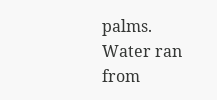palms.  Water ran from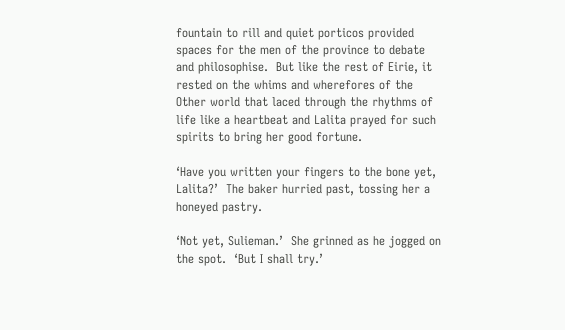fountain to rill and quiet porticos provided spaces for the men of the province to debate and philosophise.  But like the rest of Eirie, it rested on the whims and wherefores of the Other world that laced through the rhythms of life like a heartbeat and Lalita prayed for such spirits to bring her good fortune.

‘Have you written your fingers to the bone yet, Lalita?’  The baker hurried past, tossing her a honeyed pastry.

‘Not yet, Sulieman.’  She grinned as he jogged on the spot.  ‘But I shall try.’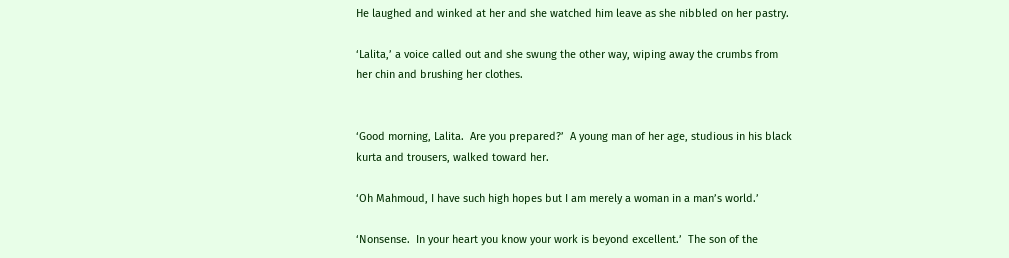He laughed and winked at her and she watched him leave as she nibbled on her pastry.

‘Lalita,’ a voice called out and she swung the other way, wiping away the crumbs from her chin and brushing her clothes.


‘Good morning, Lalita.  Are you prepared?’  A young man of her age, studious in his black kurta and trousers, walked toward her.

‘Oh Mahmoud, I have such high hopes but I am merely a woman in a man’s world.’

‘Nonsense.  In your heart you know your work is beyond excellent.’  The son of the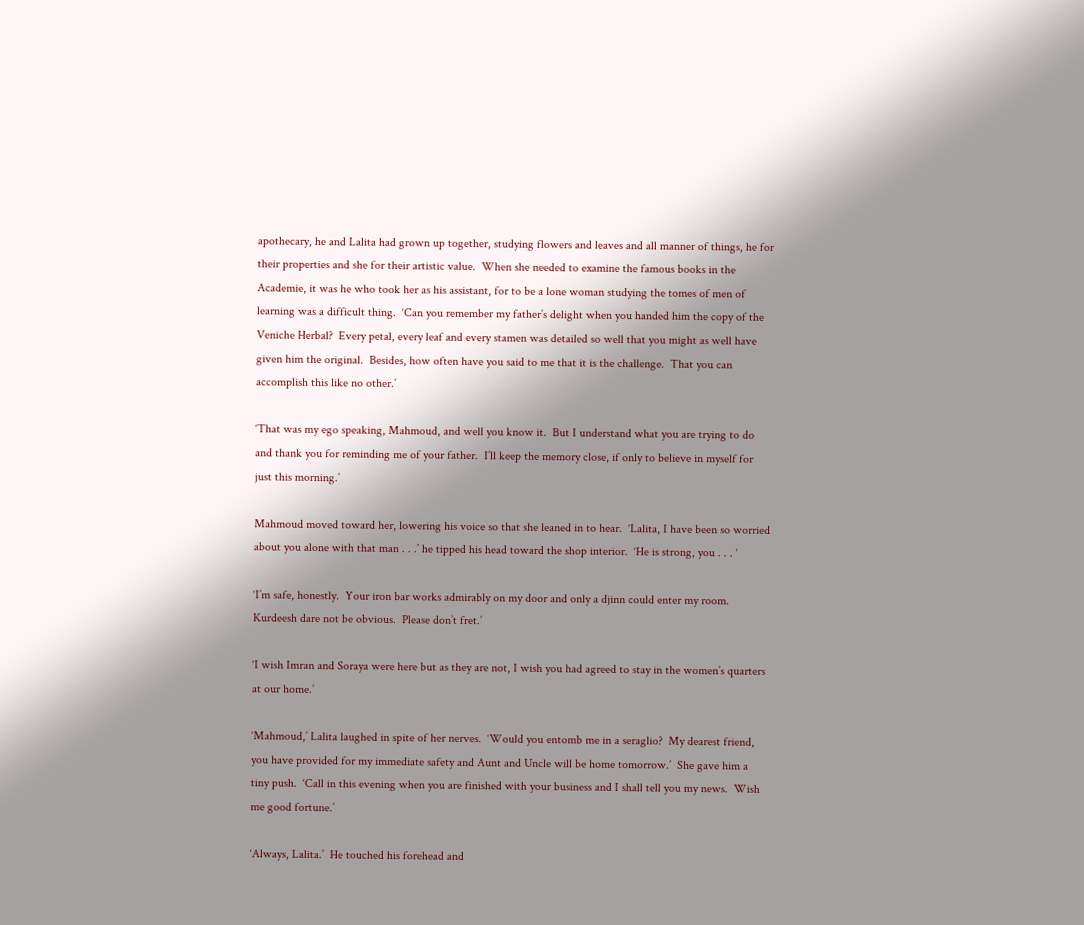apothecary, he and Lalita had grown up together, studying flowers and leaves and all manner of things, he for their properties and she for their artistic value.  When she needed to examine the famous books in the Academie, it was he who took her as his assistant, for to be a lone woman studying the tomes of men of learning was a difficult thing.  ‘Can you remember my father’s delight when you handed him the copy of the Veniche Herbal?  Every petal, every leaf and every stamen was detailed so well that you might as well have given him the original.  Besides, how often have you said to me that it is the challenge.  That you can accomplish this like no other.’

‘That was my ego speaking, Mahmoud, and well you know it.  But I understand what you are trying to do and thank you for reminding me of your father.  I’ll keep the memory close, if only to believe in myself for just this morning.’

Mahmoud moved toward her, lowering his voice so that she leaned in to hear.  ‘Lalita, I have been so worried about you alone with that man . . .’ he tipped his head toward the shop interior.  ‘He is strong, you . . . ‘

‘I’m safe, honestly.  Your iron bar works admirably on my door and only a djinn could enter my room.  Kurdeesh dare not be obvious.  Please don’t fret.’

‘I wish Imran and Soraya were here but as they are not, I wish you had agreed to stay in the women’s quarters at our home.’

‘Mahmoud,’ Lalita laughed in spite of her nerves.  ‘Would you entomb me in a seraglio?  My dearest friend, you have provided for my immediate safety and Aunt and Uncle will be home tomorrow.’  She gave him a tiny push.  ‘Call in this evening when you are finished with your business and I shall tell you my news.  Wish me good fortune.’

‘Always, Lalita.’  He touched his forehead and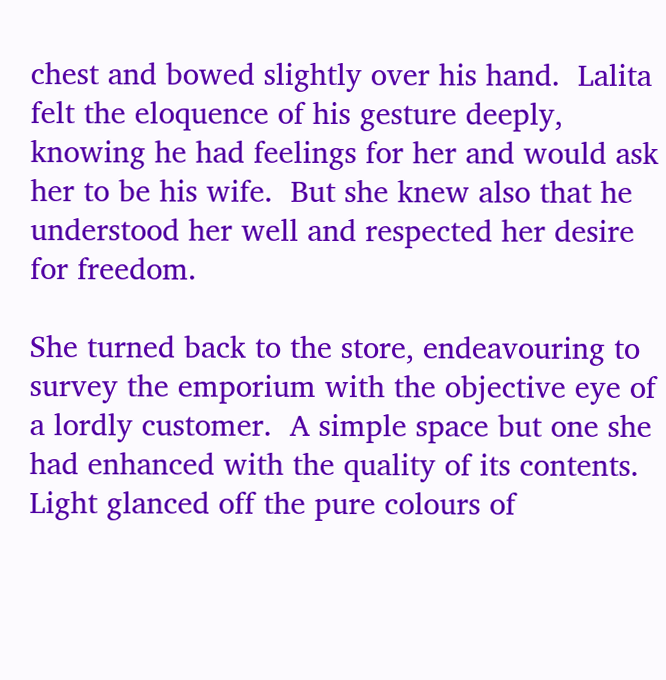chest and bowed slightly over his hand.  Lalita felt the eloquence of his gesture deeply, knowing he had feelings for her and would ask her to be his wife.  But she knew also that he understood her well and respected her desire for freedom.

She turned back to the store, endeavouring to survey the emporium with the objective eye of a lordly customer.  A simple space but one she had enhanced with the quality of its contents.  Light glanced off the pure colours of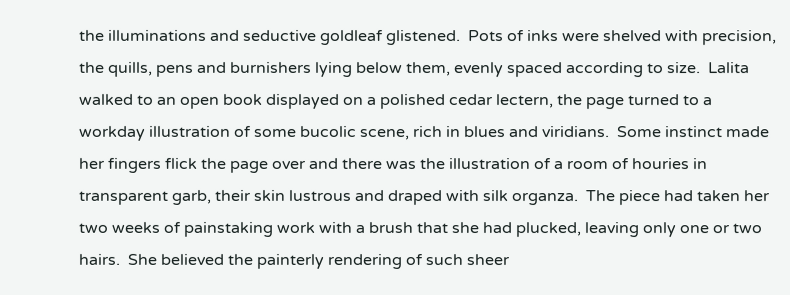the illuminations and seductive goldleaf glistened.  Pots of inks were shelved with precision, the quills, pens and burnishers lying below them, evenly spaced according to size.  Lalita walked to an open book displayed on a polished cedar lectern, the page turned to a workday illustration of some bucolic scene, rich in blues and viridians.  Some instinct made her fingers flick the page over and there was the illustration of a room of houries in transparent garb, their skin lustrous and draped with silk organza.  The piece had taken her two weeks of painstaking work with a brush that she had plucked, leaving only one or two hairs.  She believed the painterly rendering of such sheer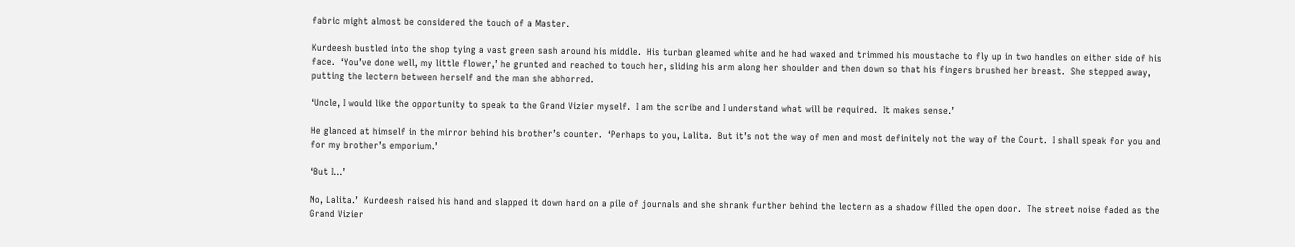fabric might almost be considered the touch of a Master.

Kurdeesh bustled into the shop tying a vast green sash around his middle.  His turban gleamed white and he had waxed and trimmed his moustache to fly up in two handles on either side of his face.  ‘You’ve done well, my little flower,’ he grunted and reached to touch her, sliding his arm along her shoulder and then down so that his fingers brushed her breast.  She stepped away, putting the lectern between herself and the man she abhorred.

‘Uncle, I would like the opportunity to speak to the Grand Vizier myself.  I am the scribe and I understand what will be required.  It makes sense.’

He glanced at himself in the mirror behind his brother’s counter.  ‘Perhaps to you, Lalita.  But it’s not the way of men and most definitely not the way of the Court.  I shall speak for you and for my brother’s emporium.’

‘But I…’

No, Lalita.’  Kurdeesh raised his hand and slapped it down hard on a pile of journals and she shrank further behind the lectern as a shadow filled the open door.  The street noise faded as the Grand Vizier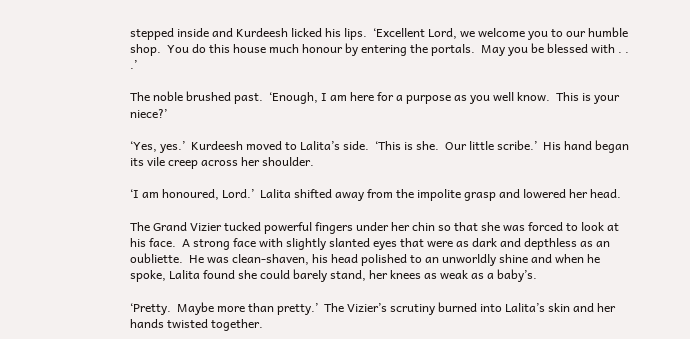stepped inside and Kurdeesh licked his lips.  ‘Excellent Lord, we welcome you to our humble shop.  You do this house much honour by entering the portals.  May you be blessed with . . .’

The noble brushed past.  ‘Enough, I am here for a purpose as you well know.  This is your niece?’

‘Yes, yes.’  Kurdeesh moved to Lalita’s side.  ‘This is she.  Our little scribe.’  His hand began its vile creep across her shoulder.

‘I am honoured, Lord.’  Lalita shifted away from the impolite grasp and lowered her head.

The Grand Vizier tucked powerful fingers under her chin so that she was forced to look at his face.  A strong face with slightly slanted eyes that were as dark and depthless as an oubliette.  He was clean-shaven, his head polished to an unworldly shine and when he spoke, Lalita found she could barely stand, her knees as weak as a baby’s.

‘Pretty.  Maybe more than pretty.’  The Vizier’s scrutiny burned into Lalita’s skin and her hands twisted together.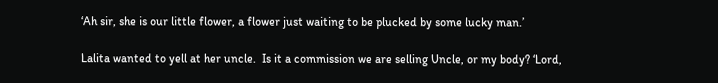‘Ah sir, she is our little flower, a flower just waiting to be plucked by some lucky man.’

Lalita wanted to yell at her uncle.  Is it a commission we are selling Uncle, or my body? ‘Lord,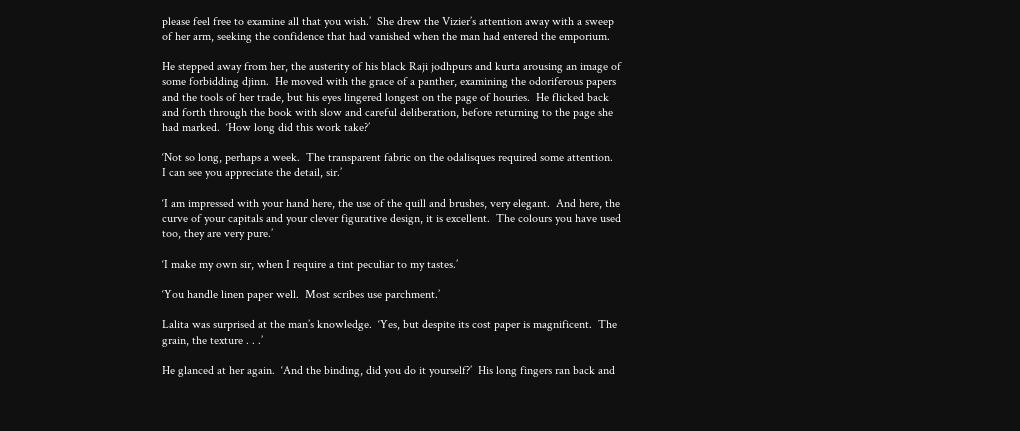please feel free to examine all that you wish.’  She drew the Vizier’s attention away with a sweep of her arm, seeking the confidence that had vanished when the man had entered the emporium.

He stepped away from her, the austerity of his black Raji jodhpurs and kurta arousing an image of some forbidding djinn.  He moved with the grace of a panther, examining the odoriferous papers and the tools of her trade, but his eyes lingered longest on the page of houries.  He flicked back and forth through the book with slow and careful deliberation, before returning to the page she had marked.  ‘How long did this work take?’

‘Not so long, perhaps a week.  The transparent fabric on the odalisques required some attention.  I can see you appreciate the detail, sir.’

‘I am impressed with your hand here, the use of the quill and brushes, very elegant.  And here, the curve of your capitals and your clever figurative design, it is excellent.  The colours you have used too, they are very pure.’

‘I make my own sir, when I require a tint peculiar to my tastes.’

‘You handle linen paper well.  Most scribes use parchment.’

Lalita was surprised at the man’s knowledge.  ‘Yes, but despite its cost paper is magnificent.  The grain, the texture . . .’

He glanced at her again.  ‘And the binding, did you do it yourself?’  His long fingers ran back and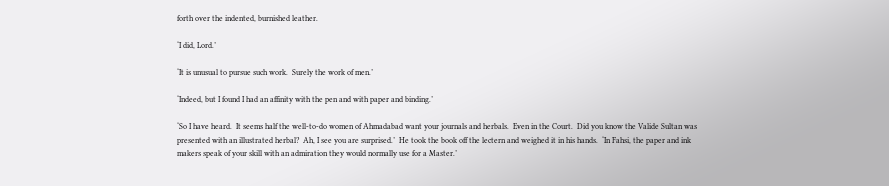forth over the indented, burnished leather.

‘I did, Lord.’

‘It is unusual to pursue such work.  Surely the work of men.’

‘Indeed, but I found I had an affinity with the pen and with paper and binding.’

‘So I have heard.  It seems half the well-to-do women of Ahmadabad want your journals and herbals.  Even in the Court.  Did you know the Valide Sultan was presented with an illustrated herbal?  Ah, I see you are surprised.’  He took the book off the lectern and weighed it in his hands.  ‘In Fahsi, the paper and ink makers speak of your skill with an admiration they would normally use for a Master.’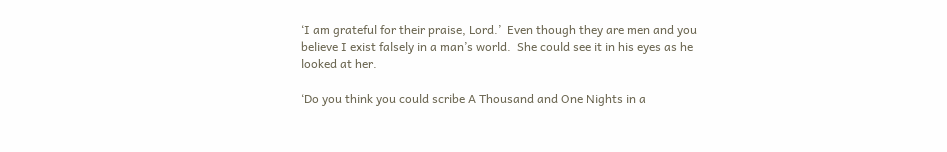‘I am grateful for their praise, Lord.’  Even though they are men and you believe I exist falsely in a man’s world.  She could see it in his eyes as he looked at her.

‘Do you think you could scribe A Thousand and One Nights in a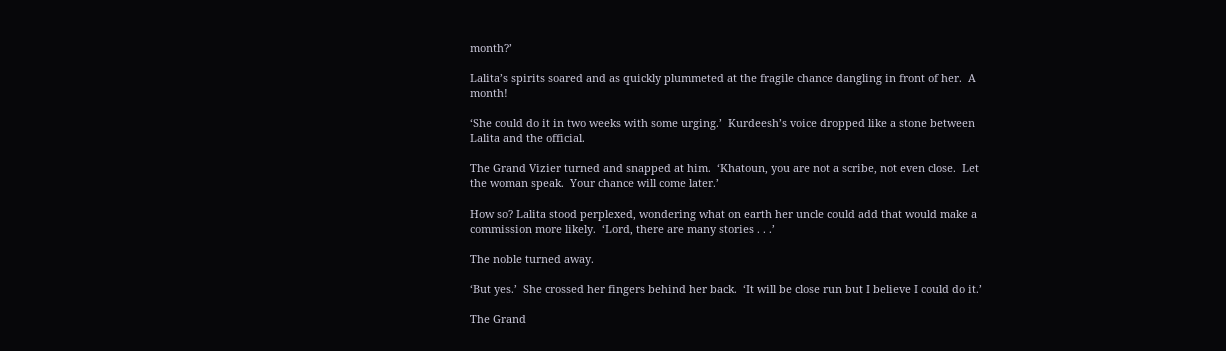month?’

Lalita’s spirits soared and as quickly plummeted at the fragile chance dangling in front of her.  A month!

‘She could do it in two weeks with some urging.’  Kurdeesh’s voice dropped like a stone between Lalita and the official.

The Grand Vizier turned and snapped at him.  ‘Khatoun, you are not a scribe, not even close.  Let the woman speak.  Your chance will come later.’

How so? Lalita stood perplexed, wondering what on earth her uncle could add that would make a commission more likely.  ‘Lord, there are many stories . . .’

The noble turned away.

‘But yes.’  She crossed her fingers behind her back.  ‘It will be close run but I believe I could do it.’

The Grand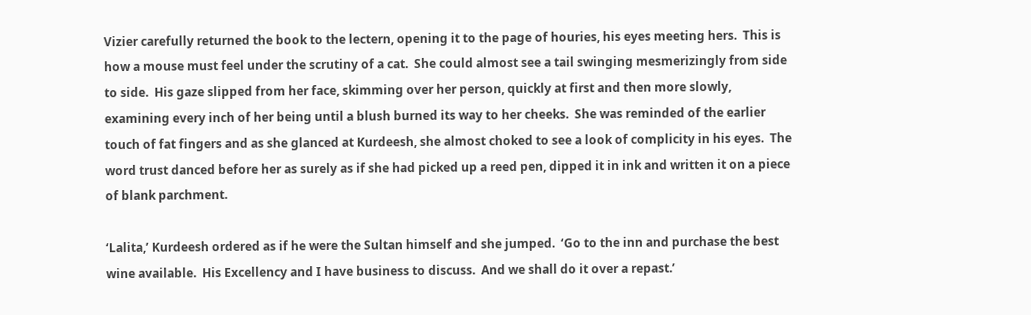Vizier carefully returned the book to the lectern, opening it to the page of houries, his eyes meeting hers.  This is how a mouse must feel under the scrutiny of a cat.  She could almost see a tail swinging mesmerizingly from side to side.  His gaze slipped from her face, skimming over her person, quickly at first and then more slowly, examining every inch of her being until a blush burned its way to her cheeks.  She was reminded of the earlier touch of fat fingers and as she glanced at Kurdeesh, she almost choked to see a look of complicity in his eyes.  The word trust danced before her as surely as if she had picked up a reed pen, dipped it in ink and written it on a piece of blank parchment.

‘Lalita,’ Kurdeesh ordered as if he were the Sultan himself and she jumped.  ‘Go to the inn and purchase the best wine available.  His Excellency and I have business to discuss.  And we shall do it over a repast.’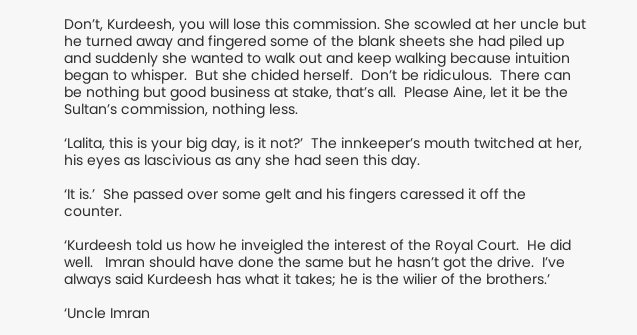Don’t, Kurdeesh, you will lose this commission. She scowled at her uncle but he turned away and fingered some of the blank sheets she had piled up and suddenly she wanted to walk out and keep walking because intuition began to whisper.  But she chided herself.  Don’t be ridiculous.  There can be nothing but good business at stake, that’s all.  Please Aine, let it be the Sultan’s commission, nothing less.

‘Lalita, this is your big day, is it not?’  The innkeeper’s mouth twitched at her, his eyes as lascivious as any she had seen this day.

‘It is.’  She passed over some gelt and his fingers caressed it off the counter.

‘Kurdeesh told us how he inveigled the interest of the Royal Court.  He did well.   Imran should have done the same but he hasn’t got the drive.  I’ve always said Kurdeesh has what it takes; he is the wilier of the brothers.’

‘Uncle Imran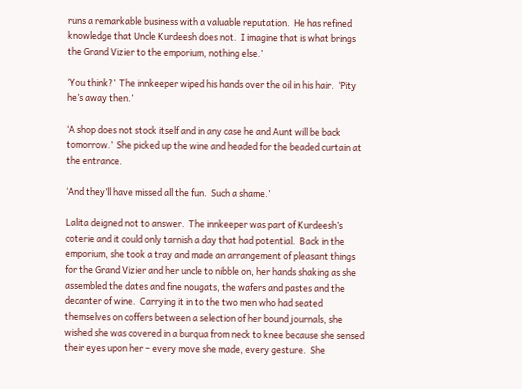runs a remarkable business with a valuable reputation.  He has refined knowledge that Uncle Kurdeesh does not.  I imagine that is what brings the Grand Vizier to the emporium, nothing else.’

‘You think?’  The innkeeper wiped his hands over the oil in his hair.  ‘Pity he’s away then.’

‘A shop does not stock itself and in any case he and Aunt will be back tomorrow.’  She picked up the wine and headed for the beaded curtain at the entrance.

‘And they’ll have missed all the fun.  Such a shame.’

Lalita deigned not to answer.  The innkeeper was part of Kurdeesh’s coterie and it could only tarnish a day that had potential.  Back in the emporium, she took a tray and made an arrangement of pleasant things for the Grand Vizier and her uncle to nibble on, her hands shaking as she assembled the dates and fine nougats, the wafers and pastes and the decanter of wine.  Carrying it in to the two men who had seated themselves on coffers between a selection of her bound journals, she wished she was covered in a burqua from neck to knee because she sensed their eyes upon her – every move she made, every gesture.  She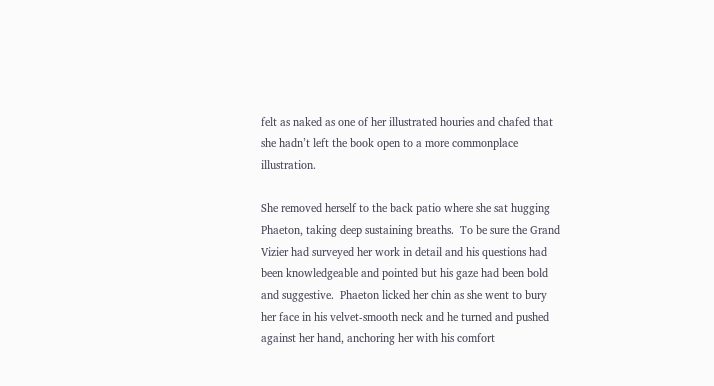felt as naked as one of her illustrated houries and chafed that she hadn’t left the book open to a more commonplace illustration.

She removed herself to the back patio where she sat hugging Phaeton, taking deep sustaining breaths.  To be sure the Grand Vizier had surveyed her work in detail and his questions had been knowledgeable and pointed but his gaze had been bold and suggestive.  Phaeton licked her chin as she went to bury her face in his velvet-smooth neck and he turned and pushed against her hand, anchoring her with his comfort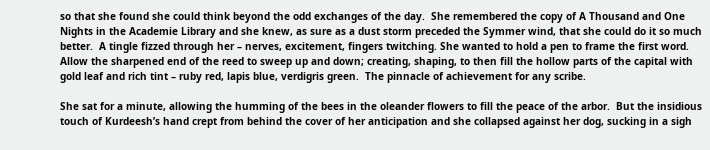so that she found she could think beyond the odd exchanges of the day.  She remembered the copy of A Thousand and One Nights in the Academie Library and she knew, as sure as a dust storm preceded the Symmer wind, that she could do it so much better.  A tingle fizzed through her – nerves, excitement, fingers twitching. She wanted to hold a pen to frame the first word.  Allow the sharpened end of the reed to sweep up and down; creating, shaping, to then fill the hollow parts of the capital with gold leaf and rich tint – ruby red, lapis blue, verdigris green.  The pinnacle of achievement for any scribe.

She sat for a minute, allowing the humming of the bees in the oleander flowers to fill the peace of the arbor.  But the insidious touch of Kurdeesh’s hand crept from behind the cover of her anticipation and she collapsed against her dog, sucking in a sigh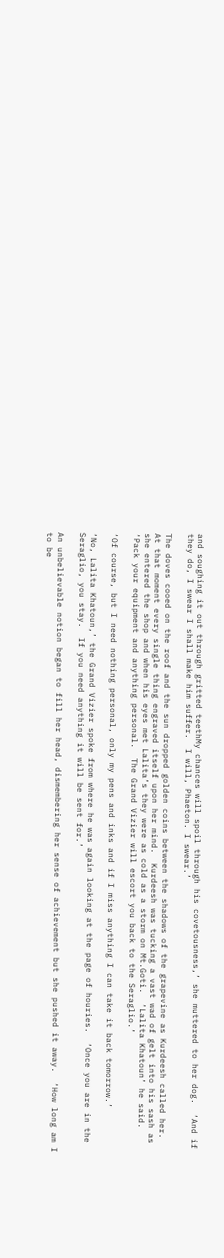and soughing it out through gritted teethMy chances will spoil through his covetousness,’ she muttered to her dog.  ‘And if they do, I swear I shall make him suffer.  I will, Phaeton. I swear.’

The doves cooed on the roof and the sun dropped golden coins between the shadows of the grapevine as Kurdeesh called her.  At that moment every single thing engraved itself upon her mind.  Kurdeesh was tucking a vast wad of gelt into his sash as she entered the shop and when his eyes met Lalita’s they were as cold as a storm on Mt.Goti.  ‘Lalita Khatoun’ he said.  ‘Pack your equipment and anything personal.  The Grand Vizier will escort you back to the Seraglio.’

‘Of course, but I need nothing personal, only my pens and inks and if I miss anything I can take it back tomorrow.’

‘No, Lalita Khatoun,’ the Grand Vizier spoke from where he was again looking at the page of houries.  ‘Once you are in the Seraglio, you stay.  If you need anything it will be sent for.’

An unbelievable notion began to fill her head, dismembering her sense of achievement but she pushed it away.  ‘How long am I to be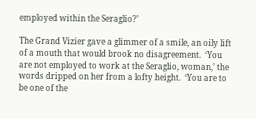employed within the Seraglio?’

The Grand Vizier gave a glimmer of a smile, an oily lift of a mouth that would brook no disagreement.  ‘You are not employed to work at the Seraglio, woman,’ the words dripped on her from a lofty height.  ‘You are to be one of the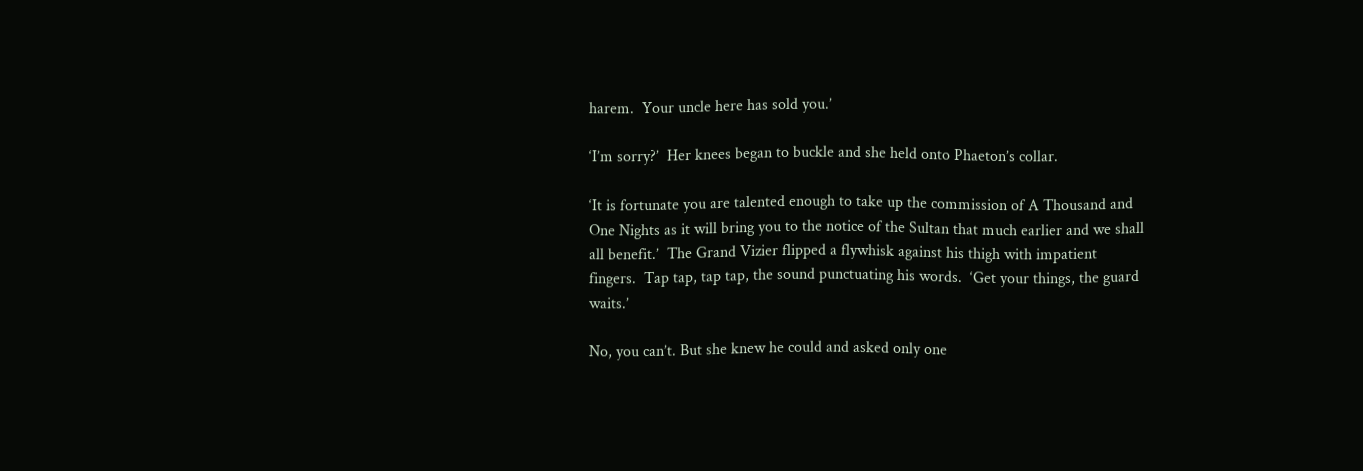harem.  Your uncle here has sold you.’

‘I’m sorry?’  Her knees began to buckle and she held onto Phaeton’s collar.

‘It is fortunate you are talented enough to take up the commission of A Thousand and One Nights as it will bring you to the notice of the Sultan that much earlier and we shall all benefit.’  The Grand Vizier flipped a flywhisk against his thigh with impatient fingers.  Tap tap, tap tap, the sound punctuating his words.  ‘Get your things, the guard waits.’

No, you can’t. But she knew he could and asked only one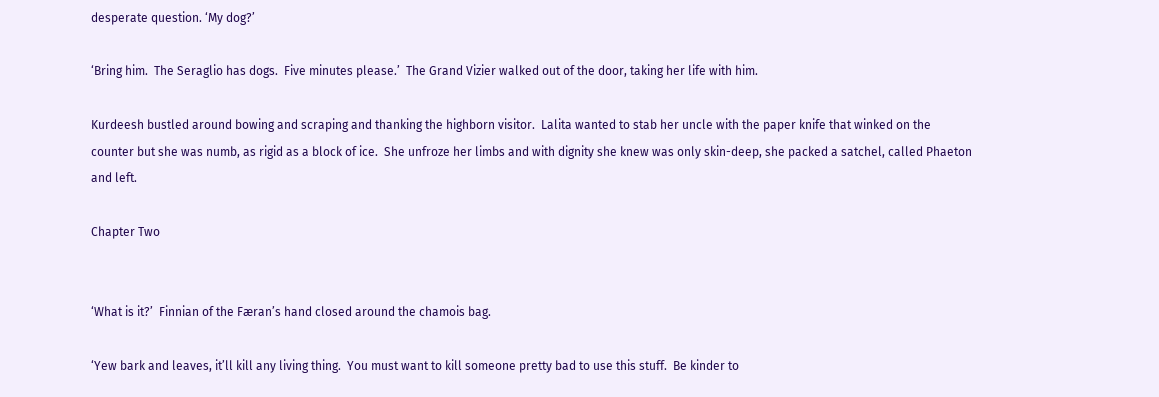desperate question. ‘My dog?’

‘Bring him.  The Seraglio has dogs.  Five minutes please.’  The Grand Vizier walked out of the door, taking her life with him.

Kurdeesh bustled around bowing and scraping and thanking the highborn visitor.  Lalita wanted to stab her uncle with the paper knife that winked on the counter but she was numb, as rigid as a block of ice.  She unfroze her limbs and with dignity she knew was only skin-deep, she packed a satchel, called Phaeton and left.

Chapter Two


‘What is it?’  Finnian of the Færan’s hand closed around the chamois bag.

‘Yew bark and leaves, it’ll kill any living thing.  You must want to kill someone pretty bad to use this stuff.  Be kinder to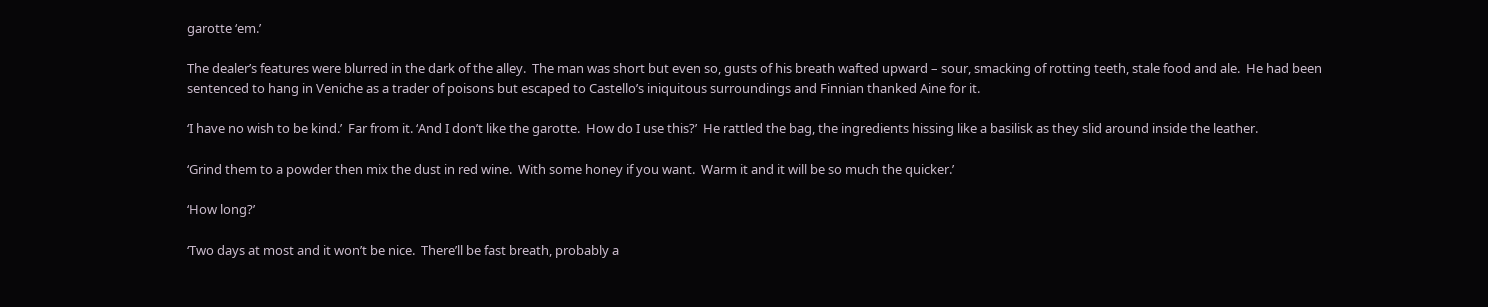garotte ‘em.’

The dealer’s features were blurred in the dark of the alley.  The man was short but even so, gusts of his breath wafted upward – sour, smacking of rotting teeth, stale food and ale.  He had been sentenced to hang in Veniche as a trader of poisons but escaped to Castello’s iniquitous surroundings and Finnian thanked Aine for it.

‘I have no wish to be kind.’  Far from it. ‘And I don’t like the garotte.  How do I use this?’  He rattled the bag, the ingredients hissing like a basilisk as they slid around inside the leather.

‘Grind them to a powder then mix the dust in red wine.  With some honey if you want.  Warm it and it will be so much the quicker.’

‘How long?’

‘Two days at most and it won’t be nice.  There’ll be fast breath, probably a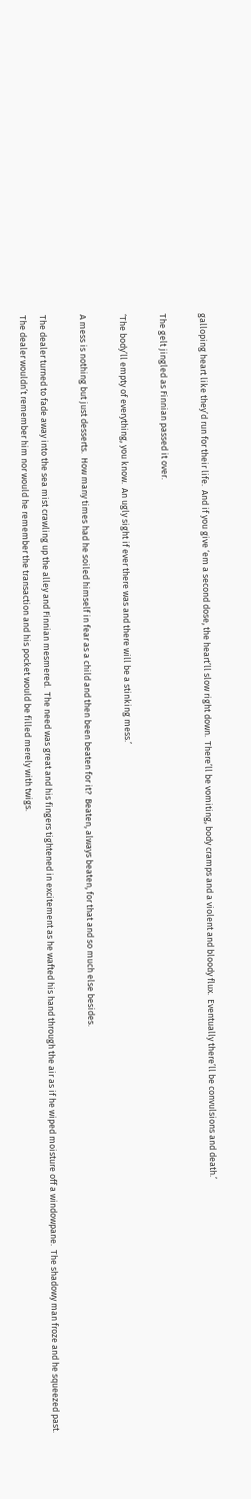galloping heart like they’d run for their life.  And if you give ‘em a second dose, the heart’ll slow right down.  There’ll be vomiting, body cramps and a violent and bloody flux.  Eventually there’ll be convulsions and death.’

The gelt jingled as Finnian passed it over.

‘The body’ll empty of everything, you know.  An ugly sight if ever there was and there will be a stinking mess.’

A mess is nothing but just desserts.  How many times had he soiled himself in fear as a child and then been beaten for it?  Beaten, always beaten, for that and so much else besides.

The dealer turned to fade away into the sea mist crawling up the alley and Finnian mesmered.  The need was great and his fingers tightened in excitement as he wafted his hand through the air as if he wiped moisture off a windowpane.  The shadowy man froze and he squeezed past.  The dealer wouldn’t remember him nor would he remember the transaction and his pocket would be filled merely with twigs.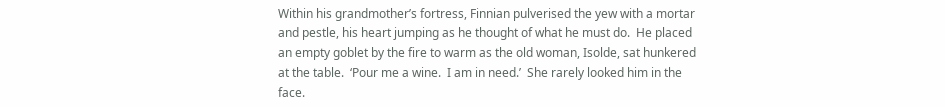Within his grandmother’s fortress, Finnian pulverised the yew with a mortar and pestle, his heart jumping as he thought of what he must do.  He placed an empty goblet by the fire to warm as the old woman, Isolde, sat hunkered at the table.  ‘Pour me a wine.  I am in need.’  She rarely looked him in the face.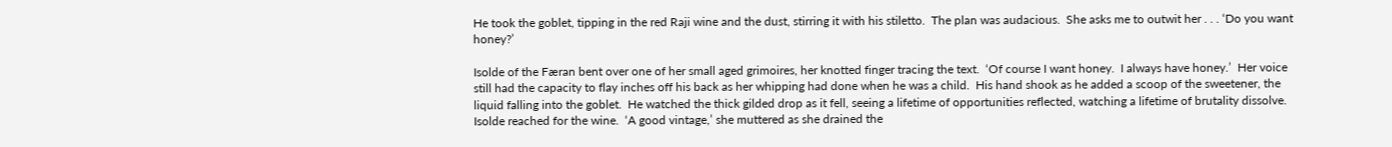He took the goblet, tipping in the red Raji wine and the dust, stirring it with his stiletto.  The plan was audacious.  She asks me to outwit her . . . ‘Do you want honey?’

Isolde of the Færan bent over one of her small aged grimoires, her knotted finger tracing the text.  ‘Of course I want honey.  I always have honey.’  Her voice still had the capacity to flay inches off his back as her whipping had done when he was a child.  His hand shook as he added a scoop of the sweetener, the liquid falling into the goblet.  He watched the thick gilded drop as it fell, seeing a lifetime of opportunities reflected, watching a lifetime of brutality dissolve.  Isolde reached for the wine.  ‘A good vintage,’ she muttered as she drained the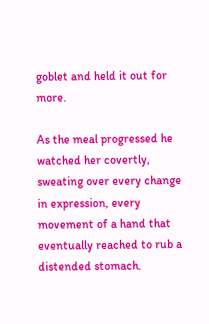goblet and held it out for more.

As the meal progressed he watched her covertly, sweating over every change in expression, every movement of a hand that eventually reached to rub a distended stomach.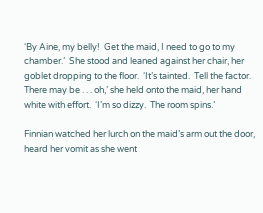‘By Aine, my belly!  Get the maid, I need to go to my chamber.’  She stood and leaned against her chair, her goblet dropping to the floor.  ‘It’s tainted.  Tell the factor.  There may be . . . oh,’ she held onto the maid, her hand white with effort.  ‘I’m so dizzy.  The room spins.’

Finnian watched her lurch on the maid’s arm out the door, heard her vomit as she went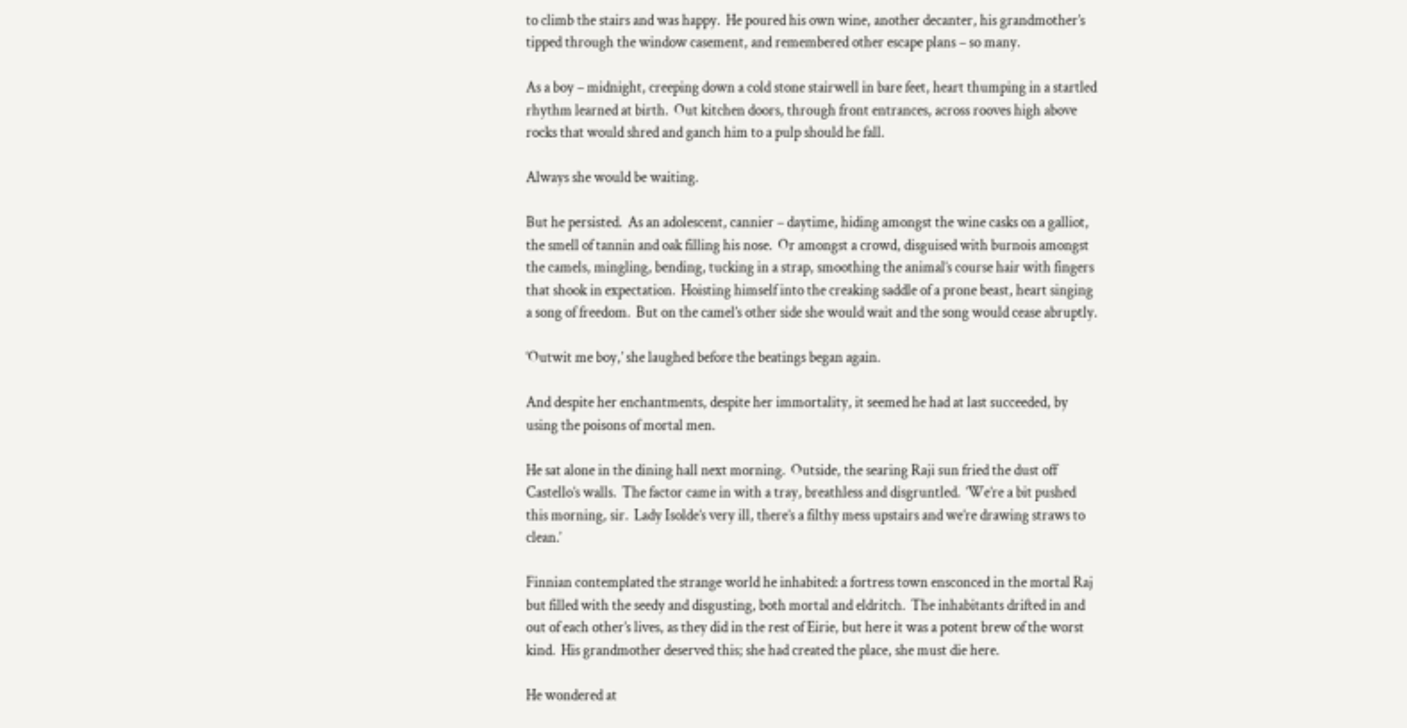to climb the stairs and was happy.  He poured his own wine, another decanter, his grandmother’s tipped through the window casement, and remembered other escape plans – so many.

As a boy – midnight, creeping down a cold stone stairwell in bare feet, heart thumping in a startled rhythm learned at birth.  Out kitchen doors, through front entrances, across rooves high above rocks that would shred and ganch him to a pulp should he fall.

Always she would be waiting.

But he persisted.  As an adolescent, cannier – daytime, hiding amongst the wine casks on a galliot, the smell of tannin and oak filling his nose.  Or amongst a crowd, disguised with burnois amongst the camels, mingling, bending, tucking in a strap, smoothing the animal’s course hair with fingers that shook in expectation.  Hoisting himself into the creaking saddle of a prone beast, heart singing a song of freedom.  But on the camel’s other side she would wait and the song would cease abruptly.

‘Outwit me boy,’ she laughed before the beatings began again.

And despite her enchantments, despite her immortality, it seemed he had at last succeeded, by using the poisons of mortal men.

He sat alone in the dining hall next morning.  Outside, the searing Raji sun fried the dust off Castello’s walls.  The factor came in with a tray, breathless and disgruntled.  ‘We’re a bit pushed this morning, sir.  Lady Isolde’s very ill, there’s a filthy mess upstairs and we’re drawing straws to clean.’

Finnian contemplated the strange world he inhabited: a fortress town ensconced in the mortal Raj but filled with the seedy and disgusting, both mortal and eldritch.  The inhabitants drifted in and out of each other’s lives, as they did in the rest of Eirie, but here it was a potent brew of the worst kind.  His grandmother deserved this; she had created the place, she must die here.

He wondered at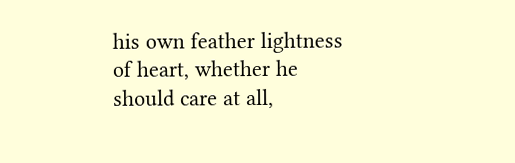his own feather lightness of heart, whether he should care at all,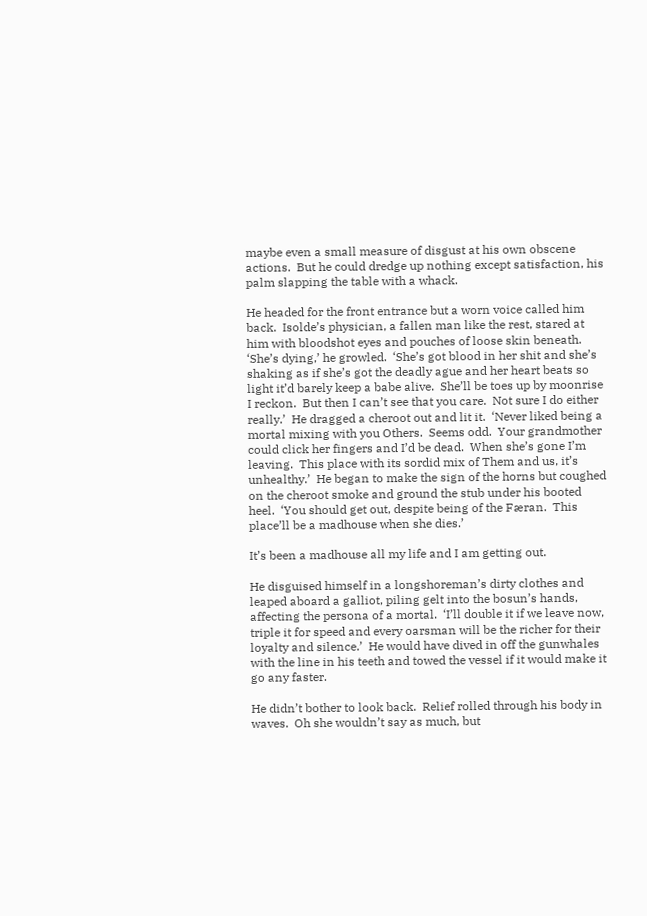maybe even a small measure of disgust at his own obscene actions.  But he could dredge up nothing except satisfaction, his palm slapping the table with a whack.

He headed for the front entrance but a worn voice called him back.  Isolde’s physician, a fallen man like the rest, stared at him with bloodshot eyes and pouches of loose skin beneath.  ‘She’s dying,’ he growled.  ‘She’s got blood in her shit and she’s shaking as if she’s got the deadly ague and her heart beats so light it’d barely keep a babe alive.  She’ll be toes up by moonrise I reckon.  But then I can’t see that you care.  Not sure I do either really.’  He dragged a cheroot out and lit it.  ‘Never liked being a mortal mixing with you Others.  Seems odd.  Your grandmother could click her fingers and I’d be dead.  When she’s gone I’m leaving.  This place with its sordid mix of Them and us, it’s unhealthy.’  He began to make the sign of the horns but coughed on the cheroot smoke and ground the stub under his booted heel.  ‘You should get out, despite being of the Færan.  This place’ll be a madhouse when she dies.’

It’s been a madhouse all my life and I am getting out.

He disguised himself in a longshoreman’s dirty clothes and leaped aboard a galliot, piling gelt into the bosun’s hands, affecting the persona of a mortal.  ‘I’ll double it if we leave now, triple it for speed and every oarsman will be the richer for their loyalty and silence.’  He would have dived in off the gunwhales with the line in his teeth and towed the vessel if it would make it go any faster.

He didn’t bother to look back.  Relief rolled through his body in waves.  Oh she wouldn’t say as much, but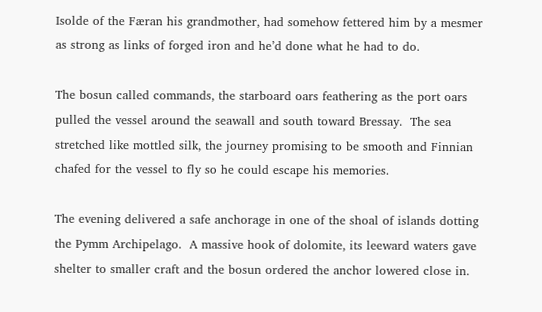Isolde of the Færan his grandmother, had somehow fettered him by a mesmer as strong as links of forged iron and he’d done what he had to do.

The bosun called commands, the starboard oars feathering as the port oars pulled the vessel around the seawall and south toward Bressay.  The sea stretched like mottled silk, the journey promising to be smooth and Finnian chafed for the vessel to fly so he could escape his memories.

The evening delivered a safe anchorage in one of the shoal of islands dotting the Pymm Archipelago.  A massive hook of dolomite, its leeward waters gave shelter to smaller craft and the bosun ordered the anchor lowered close in.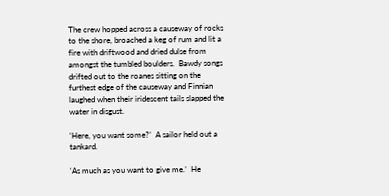The crew hopped across a causeway of rocks to the shore, broached a keg of rum and lit a fire with driftwood and dried dulse from amongst the tumbled boulders.  Bawdy songs drifted out to the roanes sitting on the furthest edge of the causeway and Finnian laughed when their iridescent tails slapped the water in disgust.

‘Here, you want some?’  A sailor held out a tankard.

‘As much as you want to give me.’  He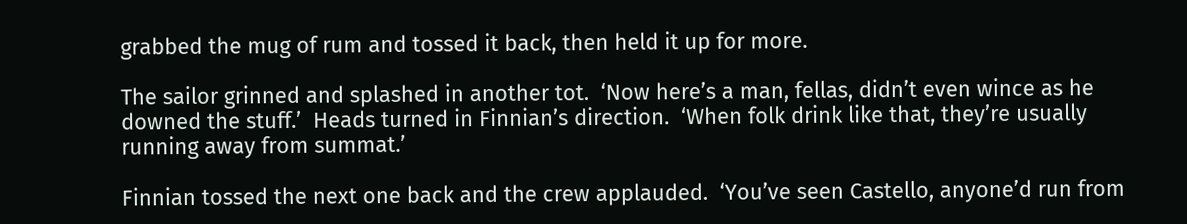grabbed the mug of rum and tossed it back, then held it up for more.

The sailor grinned and splashed in another tot.  ‘Now here’s a man, fellas, didn’t even wince as he downed the stuff.’  Heads turned in Finnian’s direction.  ‘When folk drink like that, they’re usually running away from summat.’

Finnian tossed the next one back and the crew applauded.  ‘You’ve seen Castello, anyone’d run from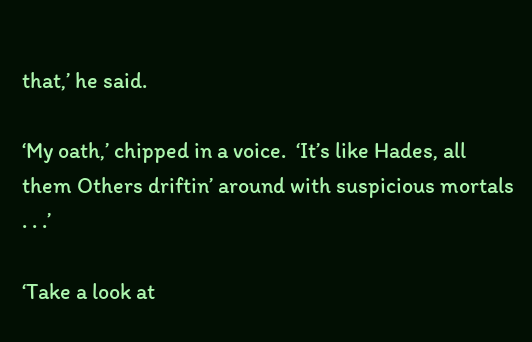that,’ he said.

‘My oath,’ chipped in a voice.  ‘It’s like Hades, all them Others driftin’ around with suspicious mortals . . .’

‘Take a look at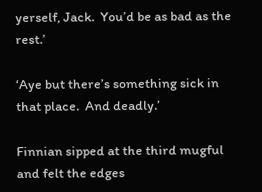yerself, Jack.  You’d be as bad as the rest.’

‘Aye but there’s something sick in that place.  And deadly.’

Finnian sipped at the third mugful and felt the edges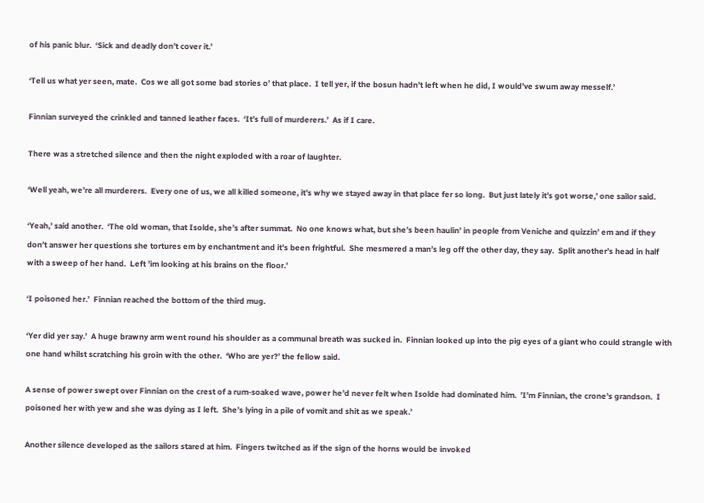of his panic blur.  ‘Sick and deadly don’t cover it.’

‘Tell us what yer seen, mate.  Cos we all got some bad stories o’ that place.  I tell yer, if the bosun hadn’t left when he did, I would’ve swum away mesself.’

Finnian surveyed the crinkled and tanned leather faces.  ‘It’s full of murderers.’  As if I care.

There was a stretched silence and then the night exploded with a roar of laughter.

‘Well yeah, we’re all murderers.  Every one of us, we all killed someone, it’s why we stayed away in that place fer so long.  But just lately it’s got worse,’ one sailor said.

‘Yeah,’ said another.  ‘The old woman, that Isolde, she’s after summat.  No one knows what, but she’s been haulin’ in people from Veniche and quizzin’ em and if they don’t answer her questions she tortures em by enchantment and it’s been frightful.  She mesmered a man’s leg off the other day, they say.  Split another’s head in half with a sweep of her hand.  Left ’im looking at his brains on the floor.’

‘I poisoned her.’  Finnian reached the bottom of the third mug.

‘Yer did yer say.’  A huge brawny arm went round his shoulder as a communal breath was sucked in.  Finnian looked up into the pig eyes of a giant who could strangle with one hand whilst scratching his groin with the other.  ‘Who are yer?’ the fellow said.

A sense of power swept over Finnian on the crest of a rum-soaked wave, power he’d never felt when Isolde had dominated him.  ’I’m Finnian, the crone’s grandson.  I poisoned her with yew and she was dying as I left.  She’s lying in a pile of vomit and shit as we speak.’

Another silence developed as the sailors stared at him.  Fingers twitched as if the sign of the horns would be invoked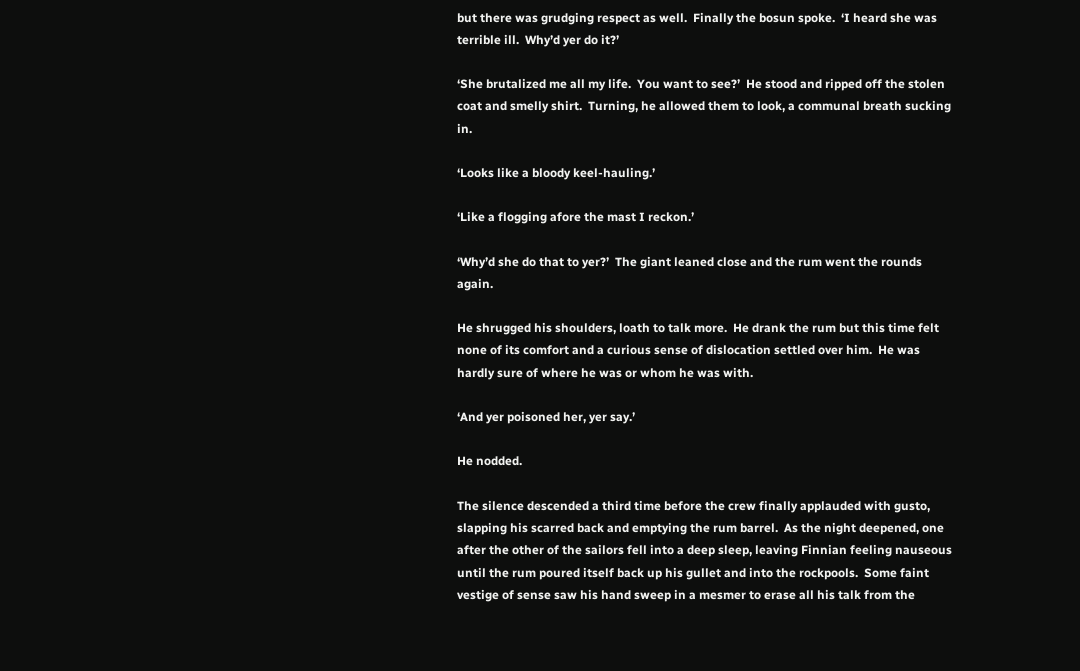but there was grudging respect as well.  Finally the bosun spoke.  ‘I heard she was terrible ill.  Why’d yer do it?’

‘She brutalized me all my life.  You want to see?’  He stood and ripped off the stolen coat and smelly shirt.  Turning, he allowed them to look, a communal breath sucking in.

‘Looks like a bloody keel-hauling.’

‘Like a flogging afore the mast I reckon.’

‘Why’d she do that to yer?’  The giant leaned close and the rum went the rounds again.

He shrugged his shoulders, loath to talk more.  He drank the rum but this time felt none of its comfort and a curious sense of dislocation settled over him.  He was hardly sure of where he was or whom he was with.

‘And yer poisoned her, yer say.’

He nodded.

The silence descended a third time before the crew finally applauded with gusto, slapping his scarred back and emptying the rum barrel.  As the night deepened, one after the other of the sailors fell into a deep sleep, leaving Finnian feeling nauseous until the rum poured itself back up his gullet and into the rockpools.  Some faint vestige of sense saw his hand sweep in a mesmer to erase all his talk from the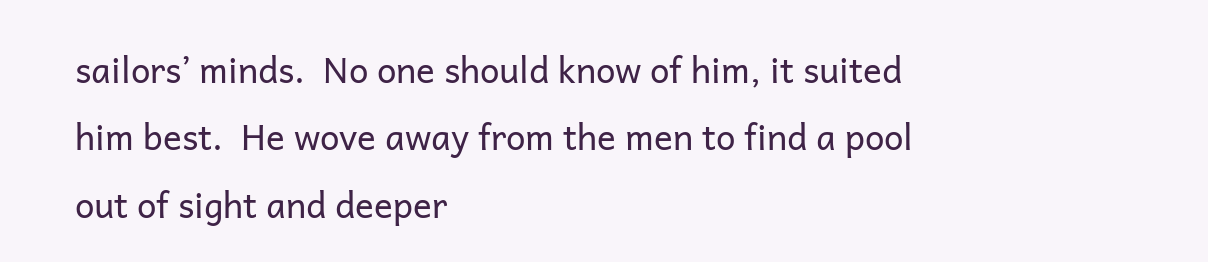sailors’ minds.  No one should know of him, it suited him best.  He wove away from the men to find a pool out of sight and deeper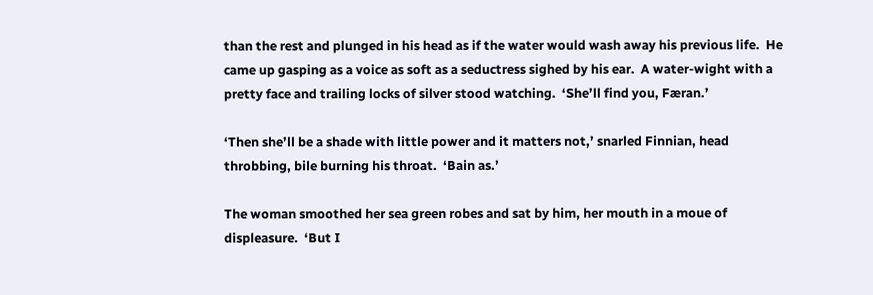than the rest and plunged in his head as if the water would wash away his previous life.  He came up gasping as a voice as soft as a seductress sighed by his ear.  A water-wight with a pretty face and trailing locks of silver stood watching.  ‘She’ll find you, Færan.’

‘Then she’ll be a shade with little power and it matters not,’ snarled Finnian, head throbbing, bile burning his throat.  ‘Bain as.’

The woman smoothed her sea green robes and sat by him, her mouth in a moue of displeasure.  ‘But I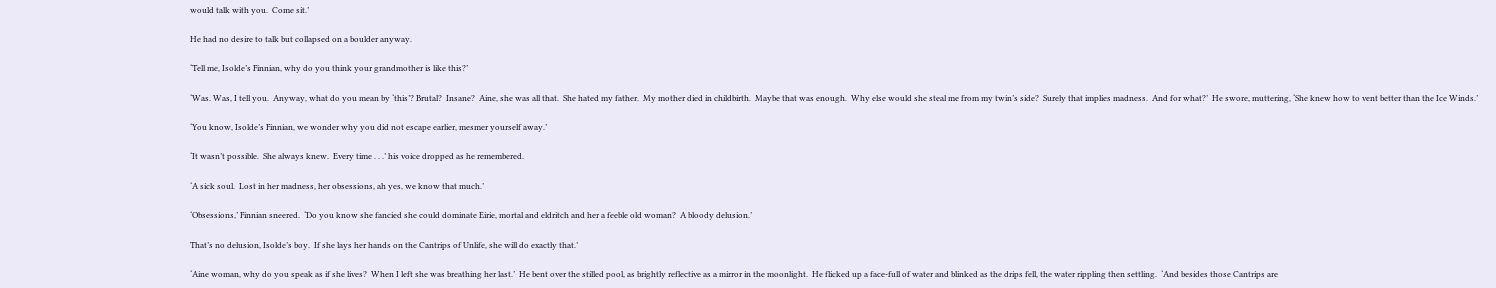would talk with you.  Come sit.’

He had no desire to talk but collapsed on a boulder anyway.

‘Tell me, Isolde’s Finnian, why do you think your grandmother is like this?’

‘Was. Was, I tell you.  Anyway, what do you mean by ‘this’? Brutal?  Insane?  Aine, she was all that.  She hated my father.  My mother died in childbirth.  Maybe that was enough.  Why else would she steal me from my twin’s side?  Surely that implies madness.  And for what?’  He swore, muttering, ‘She knew how to vent better than the Ice Winds.’

‘You know, Isolde’s Finnian, we wonder why you did not escape earlier, mesmer yourself away.’

‘It wasn’t possible.  She always knew.  Every time . . .’ his voice dropped as he remembered.

‘A sick soul.  Lost in her madness, her obsessions, ah yes, we know that much.’

‘Obsessions,’ Finnian sneered.  ‘Do you know she fancied she could dominate Eirie, mortal and eldritch and her a feeble old woman?  A bloody delusion.’

That’s no delusion, Isolde’s boy.  If she lays her hands on the Cantrips of Unlife, she will do exactly that.’

‘Aine woman, why do you speak as if she lives?  When I left she was breathing her last.’  He bent over the stilled pool, as brightly reflective as a mirror in the moonlight.  He flicked up a face-full of water and blinked as the drips fell, the water rippling then settling.  ‘And besides those Cantrips are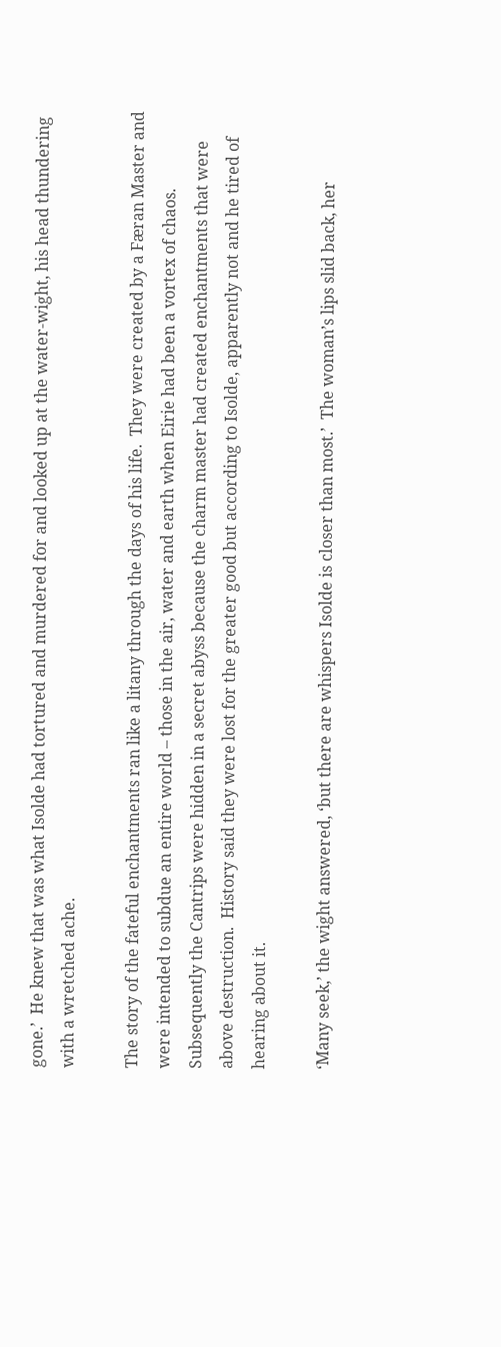gone.’  He knew that was what Isolde had tortured and murdered for and looked up at the water-wight, his head thundering with a wretched ache.

The story of the fateful enchantments ran like a litany through the days of his life.  They were created by a Færan Master and were intended to subdue an entire world – those in the air, water and earth when Eirie had been a vortex of chaos.  Subsequently the Cantrips were hidden in a secret abyss because the charm master had created enchantments that were above destruction.  History said they were lost for the greater good but according to Isolde, apparently not and he tired of hearing about it.

‘Many seek,’ the wight answered, ‘but there are whispers Isolde is closer than most.’  The woman’s lips slid back, her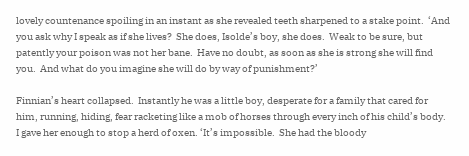lovely countenance spoiling in an instant as she revealed teeth sharpened to a stake point.  ‘And you ask why I speak as if she lives?  She does, Isolde’s boy, she does.  Weak to be sure, but patently your poison was not her bane.  Have no doubt, as soon as she is strong she will find you.  And what do you imagine she will do by way of punishment?’

Finnian’s heart collapsed.  Instantly he was a little boy, desperate for a family that cared for him, running, hiding, fear racketing like a mob of horses through every inch of his child’s body.  I gave her enough to stop a herd of oxen. ‘It’s impossible.  She had the bloody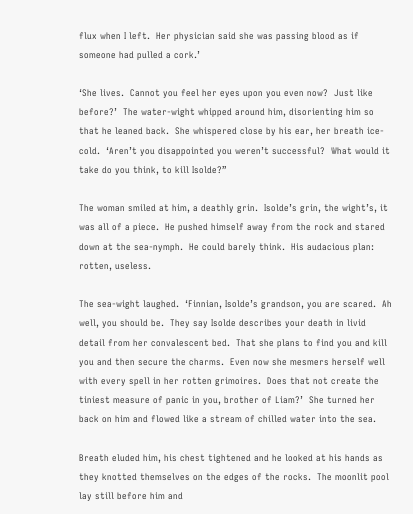flux when I left.  Her physician said she was passing blood as if someone had pulled a cork.’

‘She lives.  Cannot you feel her eyes upon you even now?  Just like before?’  The water-wight whipped around him, disorienting him so that he leaned back.  She whispered close by his ear, her breath ice-cold.  ‘Aren’t you disappointed you weren’t successful?  What would it take do you think, to kill Isolde?”

The woman smiled at him, a deathly grin.  Isolde’s grin, the wight’s, it was all of a piece.  He pushed himself away from the rock and stared down at the sea-nymph.  He could barely think.  His audacious plan: rotten, useless.

The sea-wight laughed.  ‘Finnian, Isolde’s grandson, you are scared.  Ah well, you should be.  They say Isolde describes your death in livid detail from her convalescent bed.  That she plans to find you and kill you and then secure the charms.  Even now she mesmers herself well with every spell in her rotten grimoires.  Does that not create the tiniest measure of panic in you, brother of Liam?’  She turned her back on him and flowed like a stream of chilled water into the sea.

Breath eluded him, his chest tightened and he looked at his hands as they knotted themselves on the edges of the rocks.  The moonlit pool lay still before him and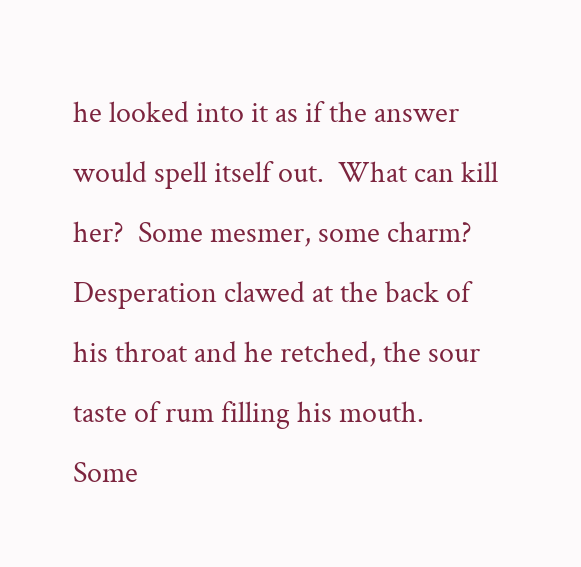he looked into it as if the answer would spell itself out.  What can kill her?  Some mesmer, some charm? Desperation clawed at the back of his throat and he retched, the sour taste of rum filling his mouth.  Some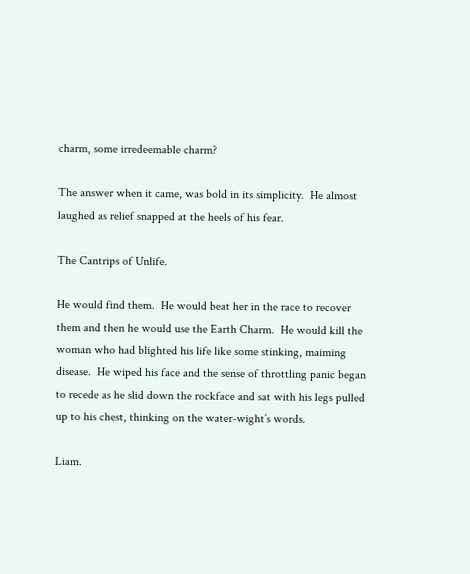charm, some irredeemable charm?

The answer when it came, was bold in its simplicity.  He almost laughed as relief snapped at the heels of his fear.

The Cantrips of Unlife.

He would find them.  He would beat her in the race to recover them and then he would use the Earth Charm.  He would kill the woman who had blighted his life like some stinking, maiming disease.  He wiped his face and the sense of throttling panic began to recede as he slid down the rockface and sat with his legs pulled up to his chest, thinking on the water-wight’s words.

Liam.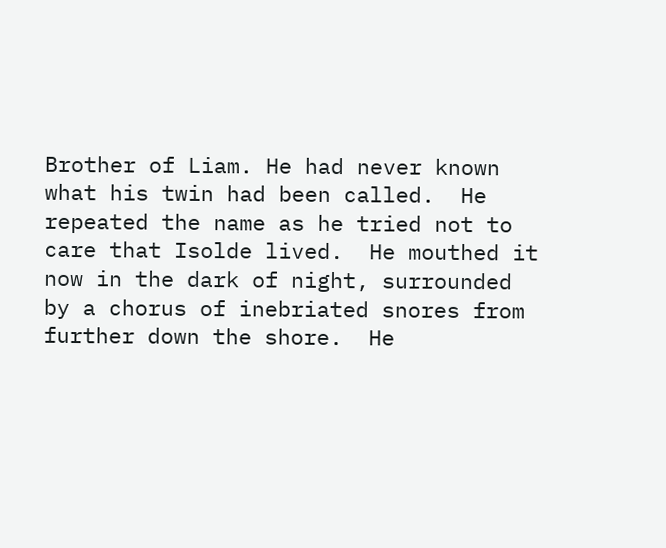Brother of Liam. He had never known what his twin had been called.  He repeated the name as he tried not to care that Isolde lived.  He mouthed it now in the dark of night, surrounded by a chorus of inebriated snores from further down the shore.  He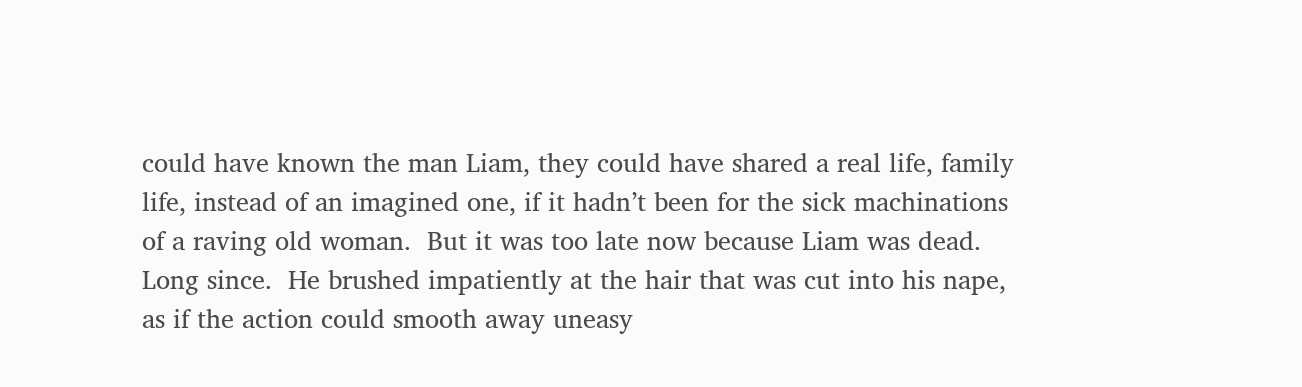could have known the man Liam, they could have shared a real life, family life, instead of an imagined one, if it hadn’t been for the sick machinations of a raving old woman.  But it was too late now because Liam was dead.  Long since.  He brushed impatiently at the hair that was cut into his nape, as if the action could smooth away uneasy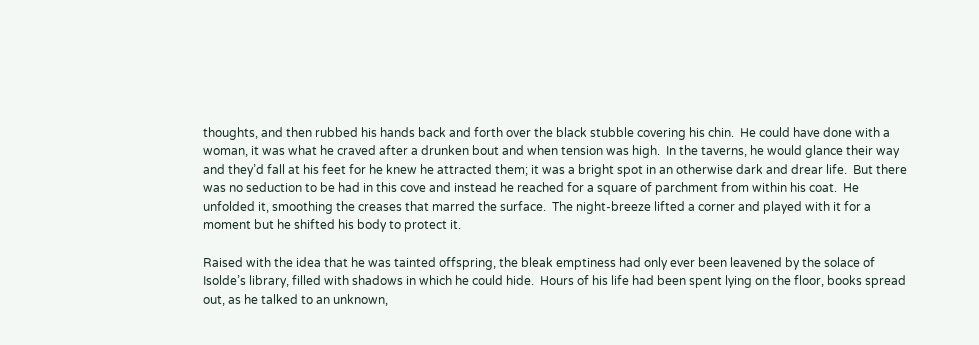thoughts, and then rubbed his hands back and forth over the black stubble covering his chin.  He could have done with a woman, it was what he craved after a drunken bout and when tension was high.  In the taverns, he would glance their way and they’d fall at his feet for he knew he attracted them; it was a bright spot in an otherwise dark and drear life.  But there was no seduction to be had in this cove and instead he reached for a square of parchment from within his coat.  He unfolded it, smoothing the creases that marred the surface.  The night-breeze lifted a corner and played with it for a moment but he shifted his body to protect it.

Raised with the idea that he was tainted offspring, the bleak emptiness had only ever been leavened by the solace of Isolde’s library, filled with shadows in which he could hide.  Hours of his life had been spent lying on the floor, books spread out, as he talked to an unknown,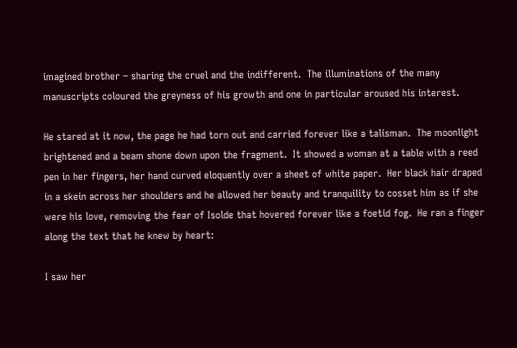imagined brother – sharing the cruel and the indifferent.  The illuminations of the many manuscripts coloured the greyness of his growth and one in particular aroused his interest.

He stared at it now, the page he had torn out and carried forever like a talisman.  The moonlight brightened and a beam shone down upon the fragment.  It showed a woman at a table with a reed pen in her fingers, her hand curved eloquently over a sheet of white paper.  Her black hair draped in a skein across her shoulders and he allowed her beauty and tranquility to cosset him as if she were his love, removing the fear of Isolde that hovered forever like a foetid fog.  He ran a finger along the text that he knew by heart:

I saw her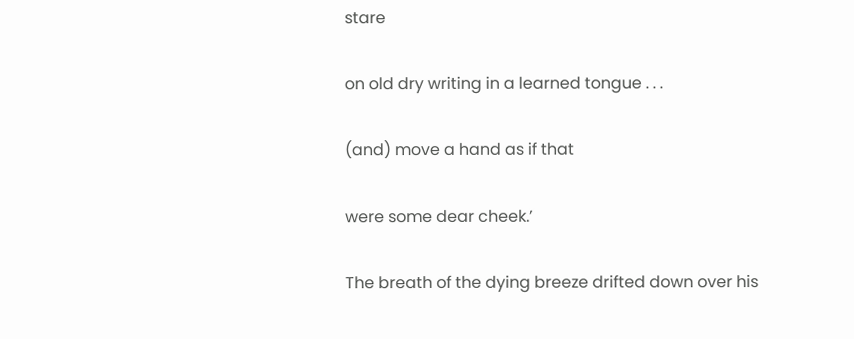stare

on old dry writing in a learned tongue . . .

(and) move a hand as if that

were some dear cheek.’

The breath of the dying breeze drifted down over his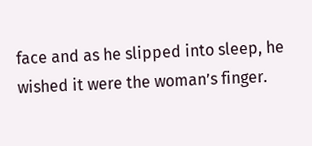face and as he slipped into sleep, he wished it were the woman’s finger.